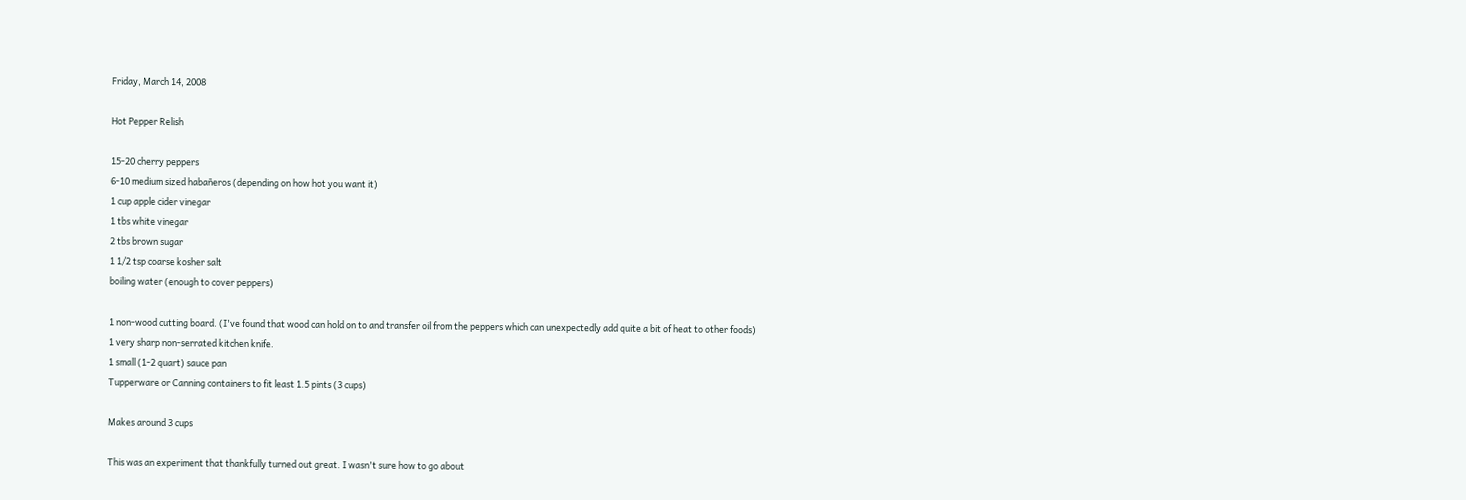Friday, March 14, 2008

Hot Pepper Relish

15-20 cherry peppers
6-10 medium sized habañeros (depending on how hot you want it)
1 cup apple cider vinegar
1 tbs white vinegar
2 tbs brown sugar
1 1/2 tsp coarse kosher salt
boiling water (enough to cover peppers)

1 non-wood cutting board. (I've found that wood can hold on to and transfer oil from the peppers which can unexpectedly add quite a bit of heat to other foods)
1 very sharp non-serrated kitchen knife.
1 small (1-2 quart) sauce pan
Tupperware or Canning containers to fit least 1.5 pints (3 cups)

Makes around 3 cups

This was an experiment that thankfully turned out great. I wasn't sure how to go about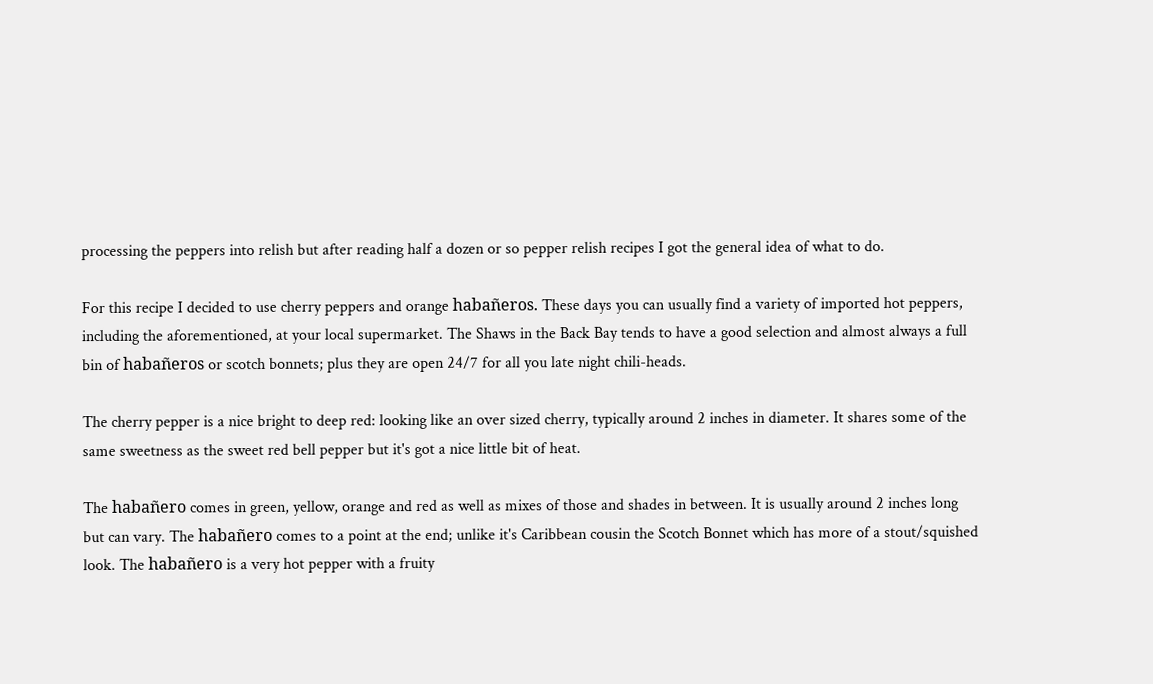processing the peppers into relish but after reading half a dozen or so pepper relish recipes I got the general idea of what to do.

For this recipe I decided to use cherry peppers and orange habañeros. These days you can usually find a variety of imported hot peppers, including the aforementioned, at your local supermarket. The Shaws in the Back Bay tends to have a good selection and almost always a full bin of habañeros or scotch bonnets; plus they are open 24/7 for all you late night chili-heads.

The cherry pepper is a nice bright to deep red: looking like an over sized cherry, typically around 2 inches in diameter. It shares some of the same sweetness as the sweet red bell pepper but it's got a nice little bit of heat.

The habañero comes in green, yellow, orange and red as well as mixes of those and shades in between. It is usually around 2 inches long but can vary. The habañero comes to a point at the end; unlike it's Caribbean cousin the Scotch Bonnet which has more of a stout/squished look. The habañero is a very hot pepper with a fruity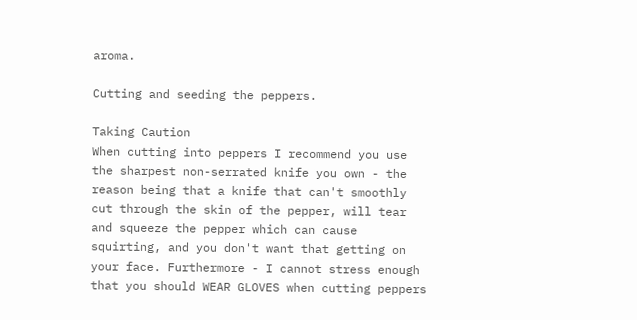aroma.

Cutting and seeding the peppers.

Taking Caution
When cutting into peppers I recommend you use the sharpest non-serrated knife you own - the reason being that a knife that can't smoothly cut through the skin of the pepper, will tear and squeeze the pepper which can cause squirting, and you don't want that getting on your face. Furthermore - I cannot stress enough that you should WEAR GLOVES when cutting peppers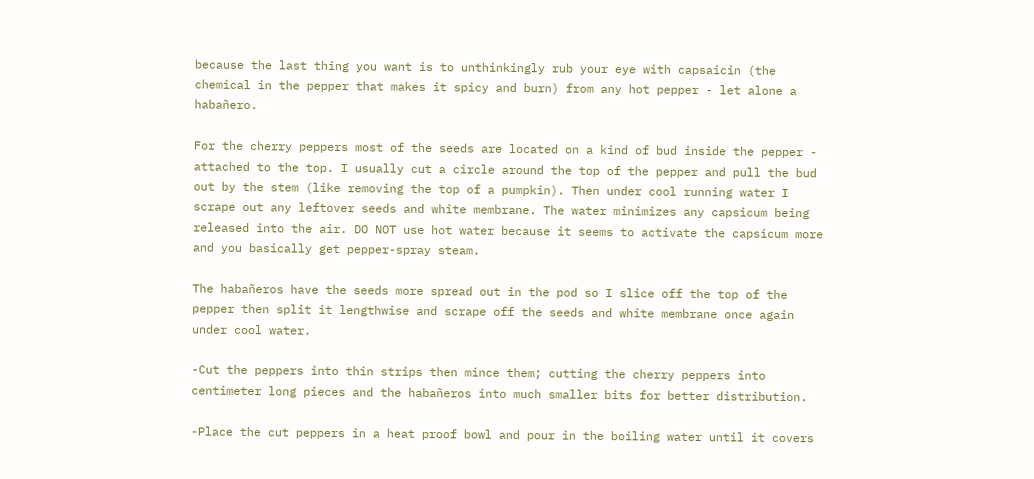because the last thing you want is to unthinkingly rub your eye with capsaicin (the chemical in the pepper that makes it spicy and burn) from any hot pepper - let alone a habañero.

For the cherry peppers most of the seeds are located on a kind of bud inside the pepper - attached to the top. I usually cut a circle around the top of the pepper and pull the bud out by the stem (like removing the top of a pumpkin). Then under cool running water I scrape out any leftover seeds and white membrane. The water minimizes any capsicum being released into the air. DO NOT use hot water because it seems to activate the capsicum more and you basically get pepper-spray steam.

The habañeros have the seeds more spread out in the pod so I slice off the top of the pepper then split it lengthwise and scrape off the seeds and white membrane once again under cool water.

-Cut the peppers into thin strips then mince them; cutting the cherry peppers into centimeter long pieces and the habañeros into much smaller bits for better distribution.

-Place the cut peppers in a heat proof bowl and pour in the boiling water until it covers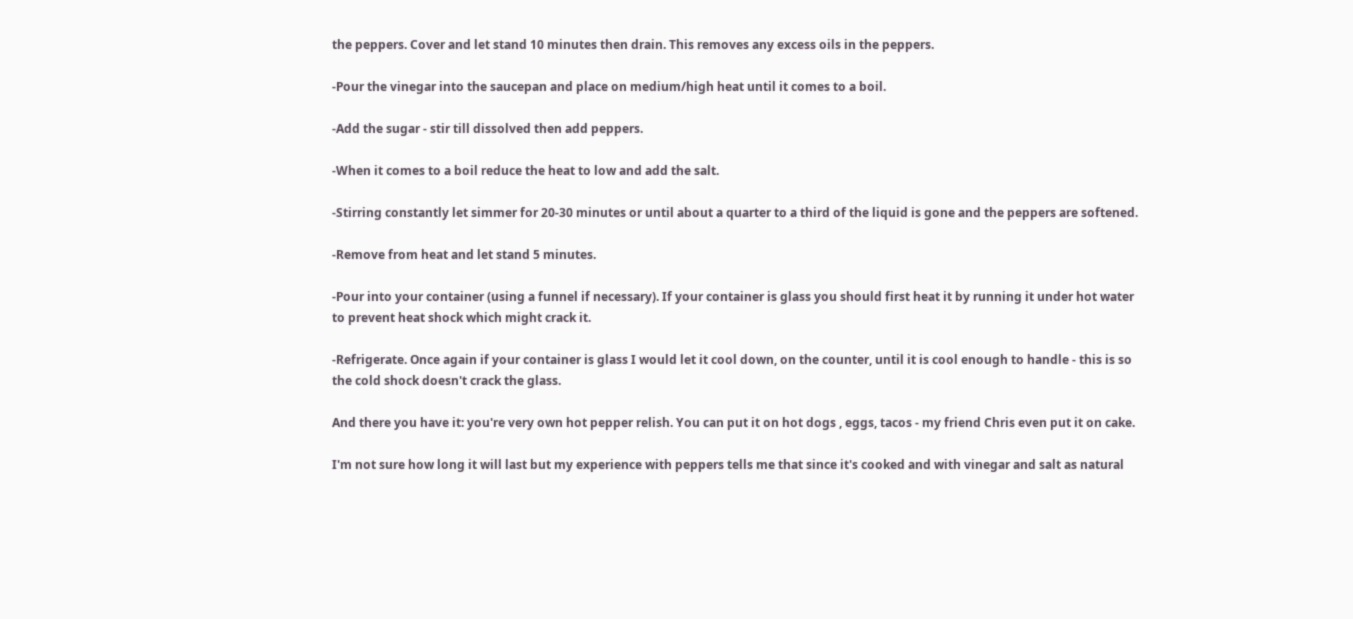the peppers. Cover and let stand 10 minutes then drain. This removes any excess oils in the peppers.

-Pour the vinegar into the saucepan and place on medium/high heat until it comes to a boil.

-Add the sugar - stir till dissolved then add peppers.

-When it comes to a boil reduce the heat to low and add the salt.

-Stirring constantly let simmer for 20-30 minutes or until about a quarter to a third of the liquid is gone and the peppers are softened.

-Remove from heat and let stand 5 minutes.

-Pour into your container (using a funnel if necessary). If your container is glass you should first heat it by running it under hot water to prevent heat shock which might crack it.

-Refrigerate. Once again if your container is glass I would let it cool down, on the counter, until it is cool enough to handle - this is so the cold shock doesn't crack the glass.

And there you have it: you're very own hot pepper relish. You can put it on hot dogs , eggs, tacos - my friend Chris even put it on cake.

I'm not sure how long it will last but my experience with peppers tells me that since it's cooked and with vinegar and salt as natural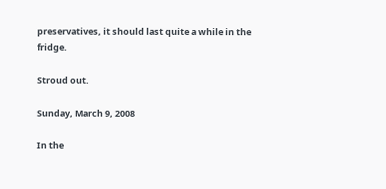preservatives, it should last quite a while in the fridge.

Stroud out.

Sunday, March 9, 2008

In the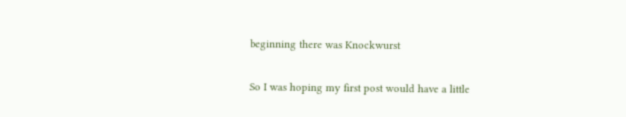beginning there was Knockwurst

So I was hoping my first post would have a little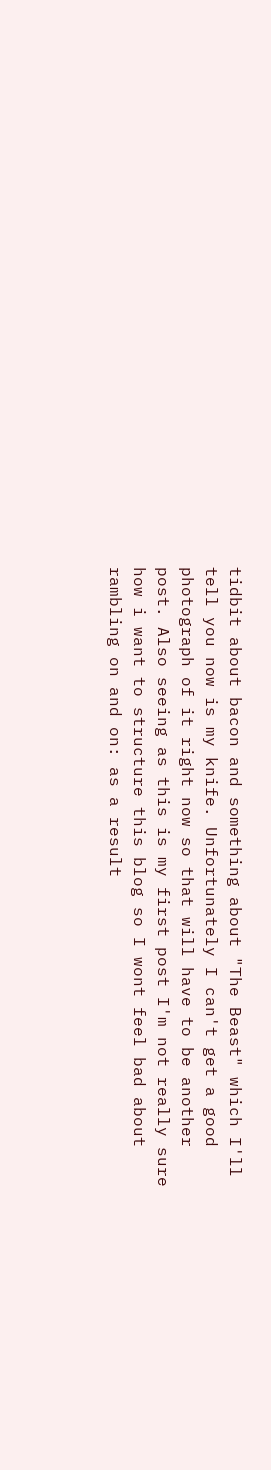tidbit about bacon and something about "The Beast" which I'll tell you now is my knife. Unfortunately I can't get a good photograph of it right now so that will have to be another post. Also seeing as this is my first post I'm not really sure how i want to structure this blog so I wont feel bad about rambling on and on: as a result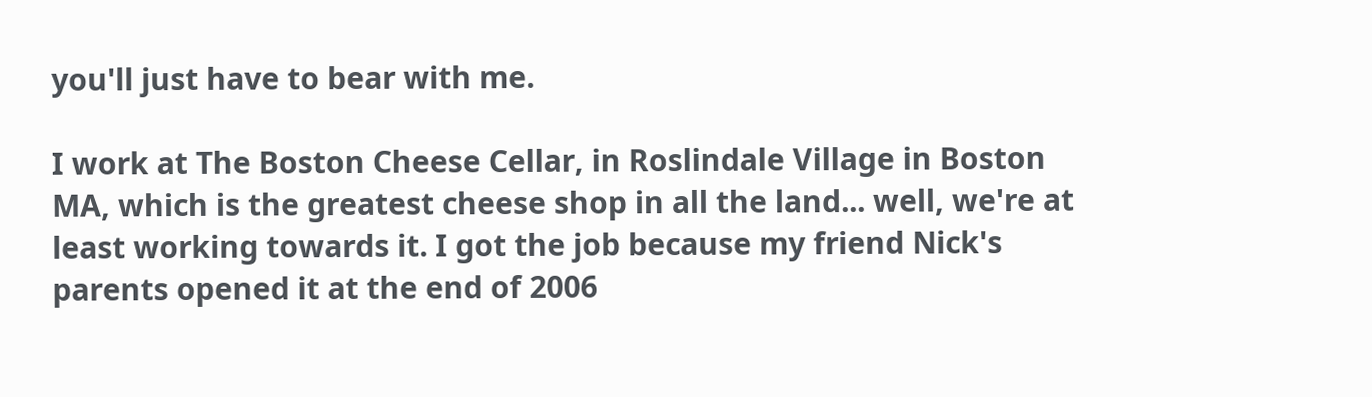you'll just have to bear with me.

I work at The Boston Cheese Cellar, in Roslindale Village in Boston MA, which is the greatest cheese shop in all the land... well, we're at least working towards it. I got the job because my friend Nick's parents opened it at the end of 2006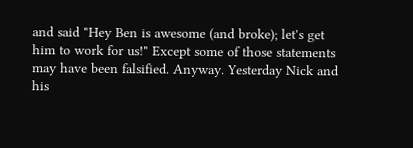and said "Hey Ben is awesome (and broke); let's get him to work for us!" Except some of those statements may have been falsified. Anyway. Yesterday Nick and his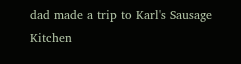dad made a trip to Karl's Sausage Kitchen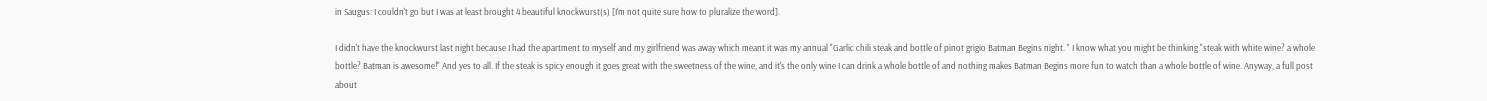in Saugus: I couldn't go but I was at least brought 4 beautiful knockwurst(s) [I'm not quite sure how to pluralize the word].

I didn't have the knockwurst last night because I had the apartment to myself and my girlfriend was away which meant it was my annual "Garlic chili steak and bottle of pinot grigio Batman Begins night. " I know what you might be thinking "steak with white wine? a whole bottle? Batman is awesome!" And yes to all. If the steak is spicy enough it goes great with the sweetness of the wine, and it's the only wine I can drink a whole bottle of and nothing makes Batman Begins more fun to watch than a whole bottle of wine. Anyway, a full post about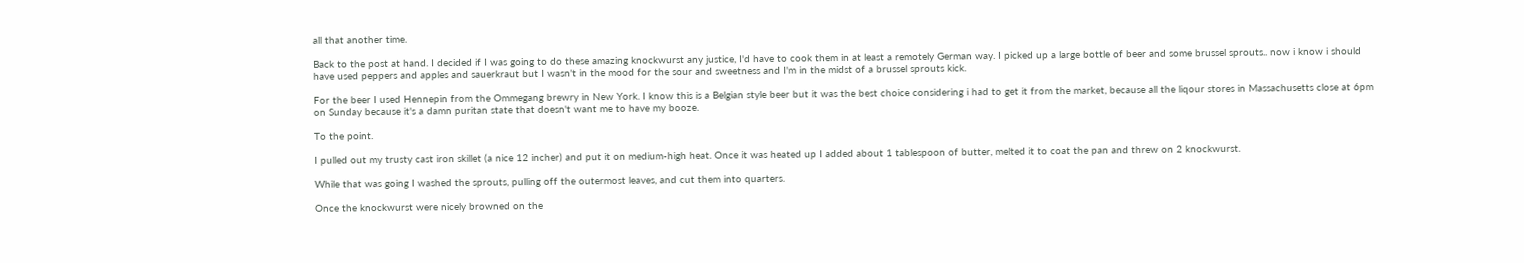all that another time.

Back to the post at hand. I decided if I was going to do these amazing knockwurst any justice, I'd have to cook them in at least a remotely German way. I picked up a large bottle of beer and some brussel sprouts.. now i know i should have used peppers and apples and sauerkraut but I wasn't in the mood for the sour and sweetness and I'm in the midst of a brussel sprouts kick.

For the beer I used Hennepin from the Ommegang brewry in New York. I know this is a Belgian style beer but it was the best choice considering i had to get it from the market, because all the liqour stores in Massachusetts close at 6pm on Sunday because it's a damn puritan state that doesn't want me to have my booze.

To the point.

I pulled out my trusty cast iron skillet (a nice 12 incher) and put it on medium-high heat. Once it was heated up I added about 1 tablespoon of butter, melted it to coat the pan and threw on 2 knockwurst.

While that was going I washed the sprouts, pulling off the outermost leaves, and cut them into quarters.

Once the knockwurst were nicely browned on the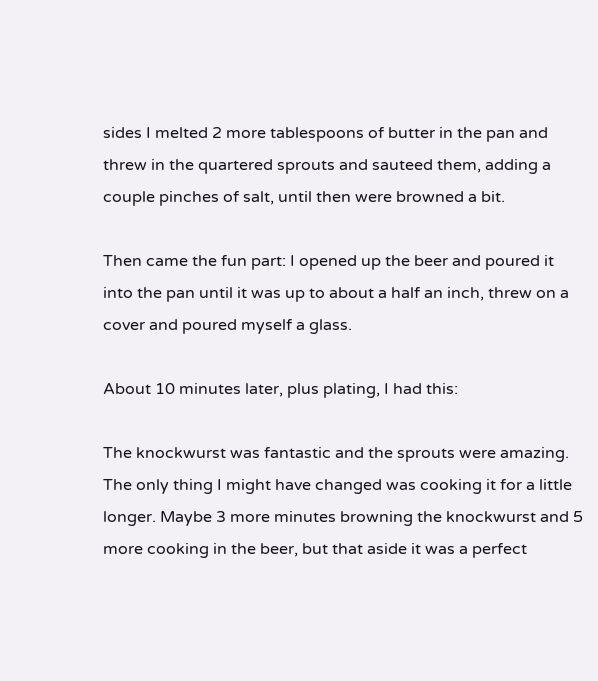sides I melted 2 more tablespoons of butter in the pan and threw in the quartered sprouts and sauteed them, adding a couple pinches of salt, until then were browned a bit.

Then came the fun part: I opened up the beer and poured it into the pan until it was up to about a half an inch, threw on a cover and poured myself a glass.

About 10 minutes later, plus plating, I had this:

The knockwurst was fantastic and the sprouts were amazing. The only thing I might have changed was cooking it for a little longer. Maybe 3 more minutes browning the knockwurst and 5 more cooking in the beer, but that aside it was a perfect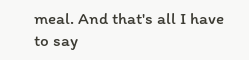meal. And that's all I have to say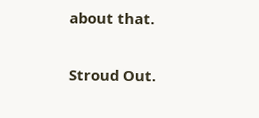about that.

Stroud Out.